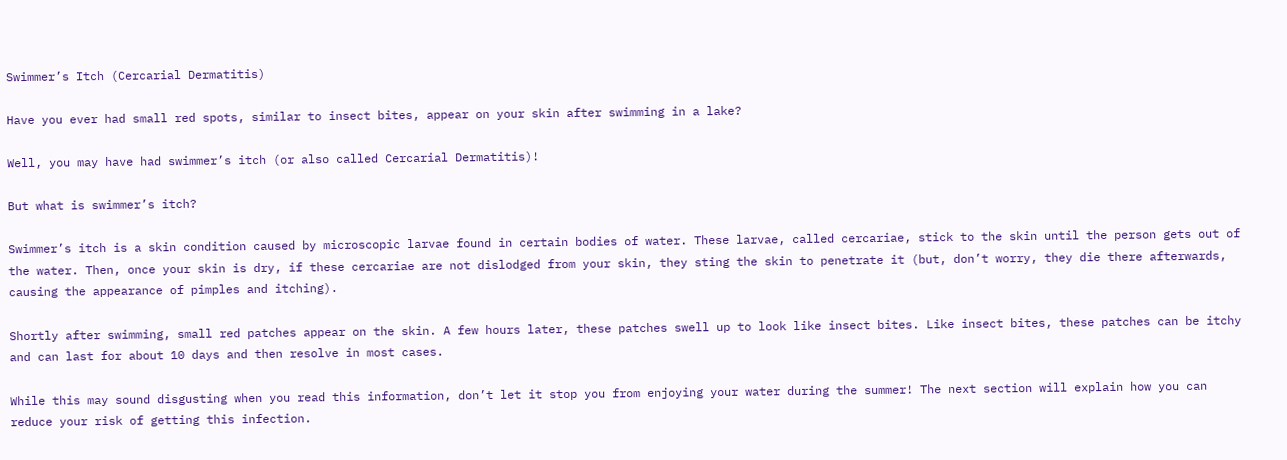Swimmer’s Itch (Cercarial Dermatitis)

Have you ever had small red spots, similar to insect bites, appear on your skin after swimming in a lake?

Well, you may have had swimmer’s itch (or also called Cercarial Dermatitis)!

But what is swimmer’s itch?

Swimmer’s itch is a skin condition caused by microscopic larvae found in certain bodies of water. These larvae, called cercariae, stick to the skin until the person gets out of the water. Then, once your skin is dry, if these cercariae are not dislodged from your skin, they sting the skin to penetrate it (but, don’t worry, they die there afterwards, causing the appearance of pimples and itching).

Shortly after swimming, small red patches appear on the skin. A few hours later, these patches swell up to look like insect bites. Like insect bites, these patches can be itchy and can last for about 10 days and then resolve in most cases.

While this may sound disgusting when you read this information, don’t let it stop you from enjoying your water during the summer! The next section will explain how you can reduce your risk of getting this infection.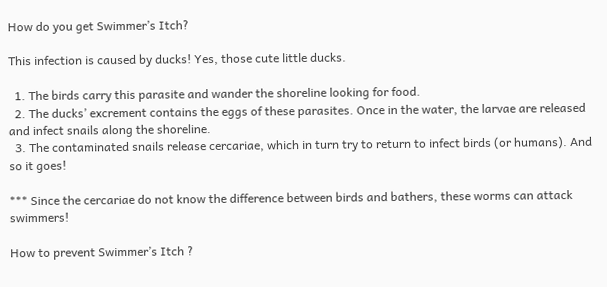How do you get Swimmer’s Itch?

This infection is caused by ducks! Yes, those cute little ducks.

  1. The birds carry this parasite and wander the shoreline looking for food.
  2. The ducks’ excrement contains the eggs of these parasites. Once in the water, the larvae are released and infect snails along the shoreline.
  3. The contaminated snails release cercariae, which in turn try to return to infect birds (or humans). And so it goes!

*** Since the cercariae do not know the difference between birds and bathers, these worms can attack swimmers!

How to prevent Swimmer’s Itch ?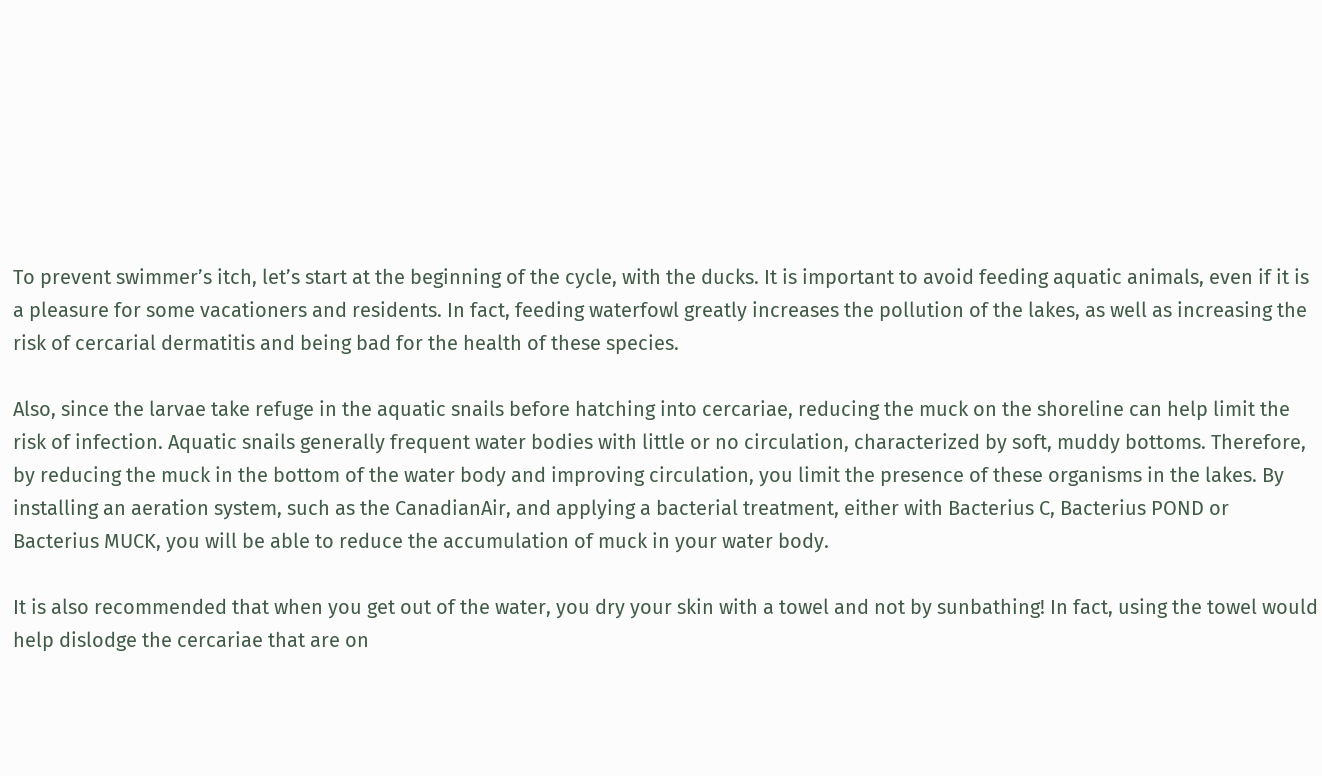To prevent swimmer’s itch, let’s start at the beginning of the cycle, with the ducks. It is important to avoid feeding aquatic animals, even if it is a pleasure for some vacationers and residents. In fact, feeding waterfowl greatly increases the pollution of the lakes, as well as increasing the risk of cercarial dermatitis and being bad for the health of these species.

Also, since the larvae take refuge in the aquatic snails before hatching into cercariae, reducing the muck on the shoreline can help limit the risk of infection. Aquatic snails generally frequent water bodies with little or no circulation, characterized by soft, muddy bottoms. Therefore, by reducing the muck in the bottom of the water body and improving circulation, you limit the presence of these organisms in the lakes. By installing an aeration system, such as the CanadianAir, and applying a bacterial treatment, either with Bacterius C, Bacterius POND or Bacterius MUCK, you will be able to reduce the accumulation of muck in your water body.

It is also recommended that when you get out of the water, you dry your skin with a towel and not by sunbathing! In fact, using the towel would help dislodge the cercariae that are on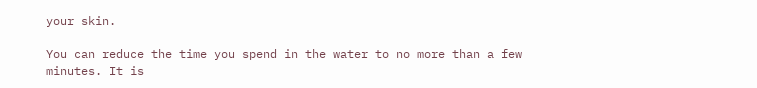your skin.

You can reduce the time you spend in the water to no more than a few minutes. It is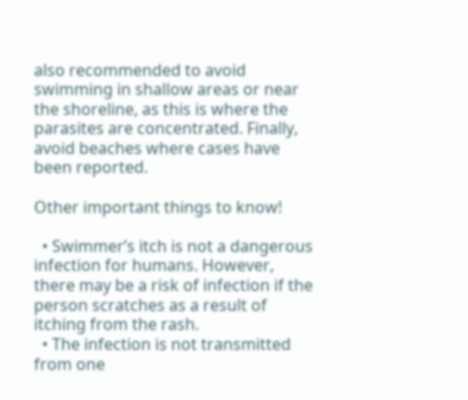also recommended to avoid swimming in shallow areas or near the shoreline, as this is where the parasites are concentrated. Finally, avoid beaches where cases have been reported.

Other important things to know!

  • Swimmer’s itch is not a dangerous infection for humans. However, there may be a risk of infection if the person scratches as a result of itching from the rash.
  • The infection is not transmitted from one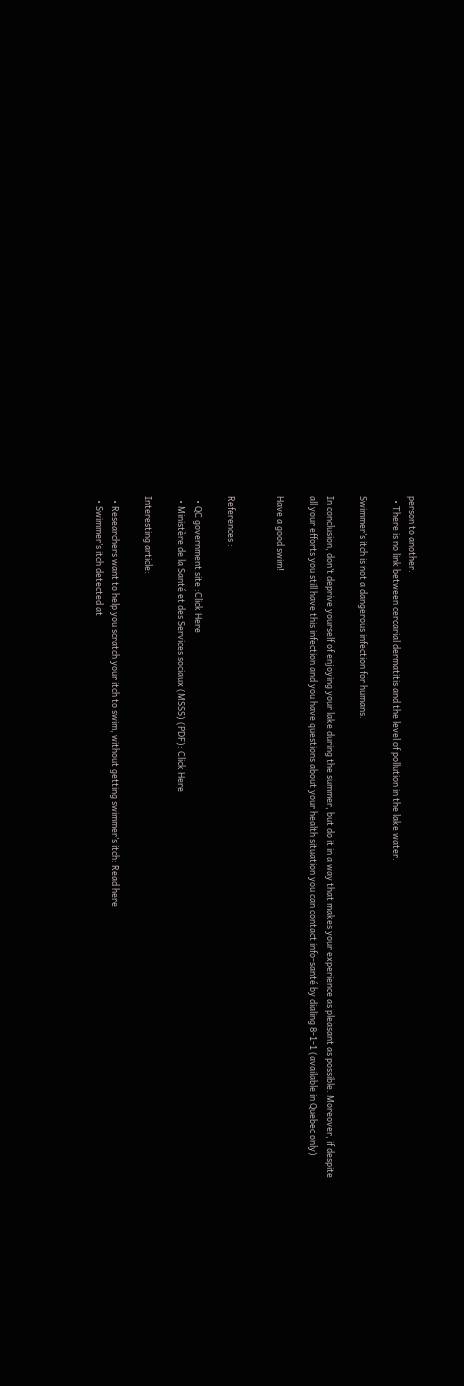person to another.
  • There is no link between cercarial dermatitis and the level of pollution in the lake water.

Swimmer’s itch is not a dangerous infection for humans.

In conclusion, don’t deprive yourself of enjoying your lake during the summer, but do it in a way that makes your experience as pleasant as possible. Moreover, if despite all your efforts you still have this infection and you have questions about your health situation you can contact info-santé by dialing 8-1-1 (available in Quebec only)

Have a good swim!


References :

  • QC government site :Click Here
  • Ministère de la Santé et des Services sociaux (MSSS) (PDF): Click Here

Interesting article:

  • Researchers want to help you scratch your itch to swim, without getting swimmer’s itch: Read here
  • Swimmer’s itch detected at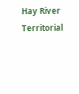Hay River Territorial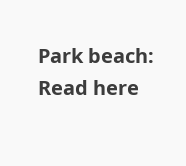Park beach: Read here